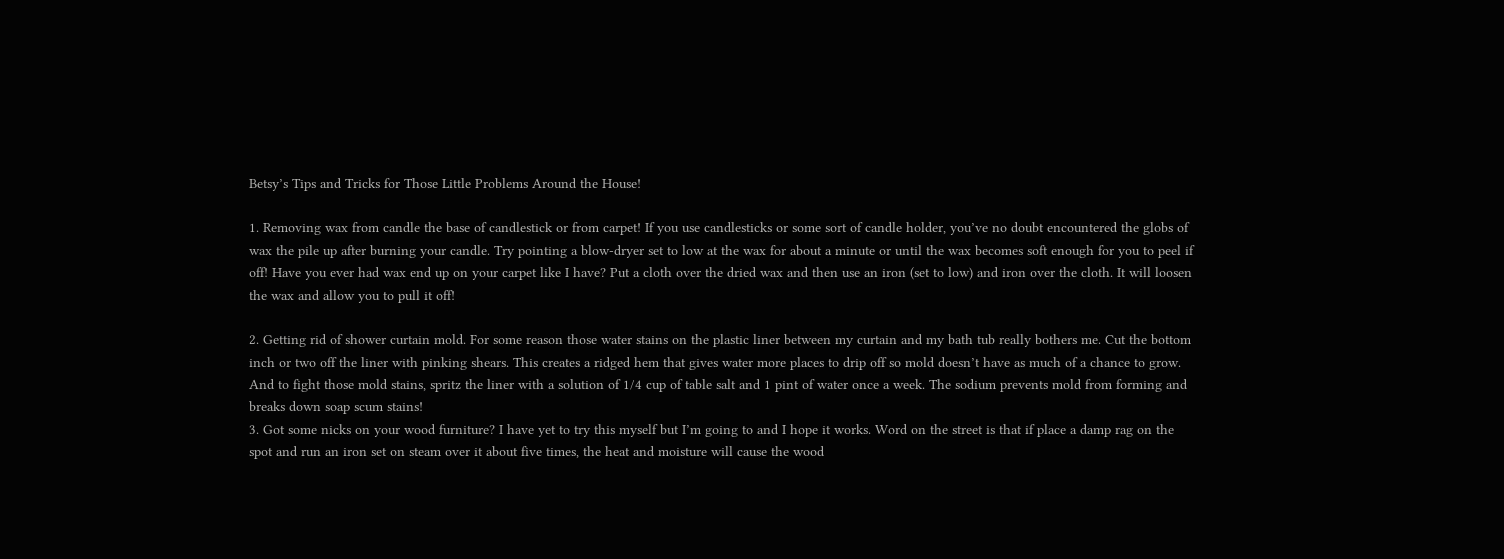Betsy’s Tips and Tricks for Those Little Problems Around the House!

1. Removing wax from candle the base of candlestick or from carpet! If you use candlesticks or some sort of candle holder, you’ve no doubt encountered the globs of wax the pile up after burning your candle. Try pointing a blow-dryer set to low at the wax for about a minute or until the wax becomes soft enough for you to peel if off! Have you ever had wax end up on your carpet like I have? Put a cloth over the dried wax and then use an iron (set to low) and iron over the cloth. It will loosen the wax and allow you to pull it off!

2. Getting rid of shower curtain mold. For some reason those water stains on the plastic liner between my curtain and my bath tub really bothers me. Cut the bottom inch or two off the liner with pinking shears. This creates a ridged hem that gives water more places to drip off so mold doesn’t have as much of a chance to grow. And to fight those mold stains, spritz the liner with a solution of 1/4 cup of table salt and 1 pint of water once a week. The sodium prevents mold from forming and breaks down soap scum stains!
3. Got some nicks on your wood furniture? I have yet to try this myself but I’m going to and I hope it works. Word on the street is that if place a damp rag on the spot and run an iron set on steam over it about five times, the heat and moisture will cause the wood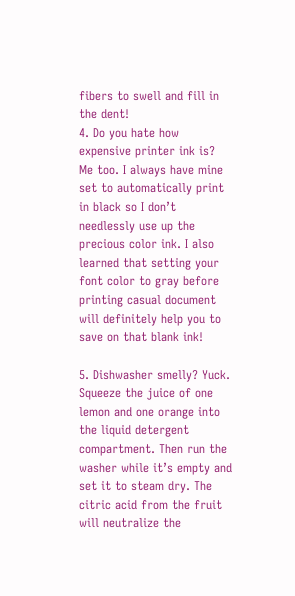fibers to swell and fill in the dent!
4. Do you hate how expensive printer ink is? Me too. I always have mine set to automatically print in black so I don’t needlessly use up the precious color ink. I also learned that setting your font color to gray before printing casual document will definitely help you to save on that blank ink!

5. Dishwasher smelly? Yuck. Squeeze the juice of one lemon and one orange into the liquid detergent compartment. Then run the washer while it’s empty and set it to steam dry. The citric acid from the fruit will neutralize the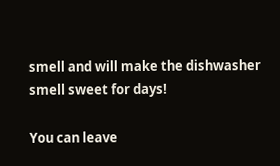smell and will make the dishwasher smell sweet for days!

You can leave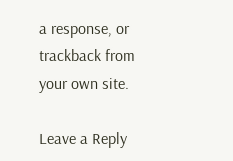a response, or trackback from your own site.

Leave a Reply